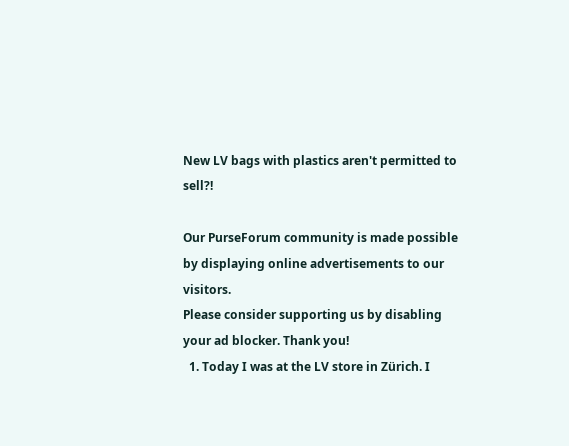New LV bags with plastics aren't permitted to sell?!

Our PurseForum community is made possible by displaying online advertisements to our visitors.
Please consider supporting us by disabling your ad blocker. Thank you!
  1. Today I was at the LV store in Zürich. I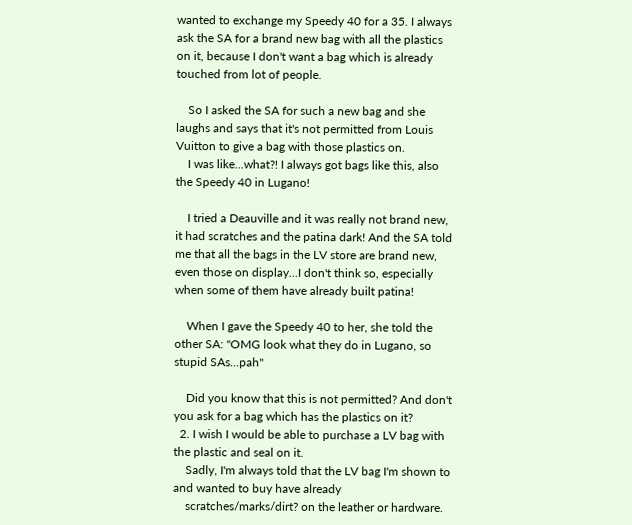wanted to exchange my Speedy 40 for a 35. I always ask the SA for a brand new bag with all the plastics on it, because I don't want a bag which is already touched from lot of people.

    So I asked the SA for such a new bag and she laughs and says that it's not permitted from Louis Vuitton to give a bag with those plastics on.
    I was like...what?! I always got bags like this, also the Speedy 40 in Lugano!

    I tried a Deauville and it was really not brand new, it had scratches and the patina dark! And the SA told me that all the bags in the LV store are brand new, even those on display...I don't think so, especially when some of them have already built patina!

    When I gave the Speedy 40 to her, she told the other SA: "OMG look what they do in Lugano, so stupid SAs...pah"

    Did you know that this is not permitted? And don't you ask for a bag which has the plastics on it?
  2. I wish I would be able to purchase a LV bag with the plastic and seal on it.
    Sadly, I'm always told that the LV bag I'm shown to and wanted to buy have already
    scratches/marks/dirt? on the leather or hardware.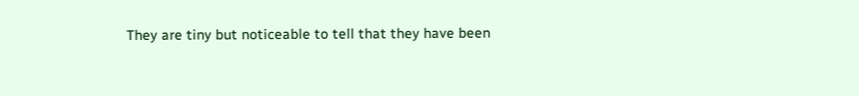They are tiny but noticeable to tell that they have been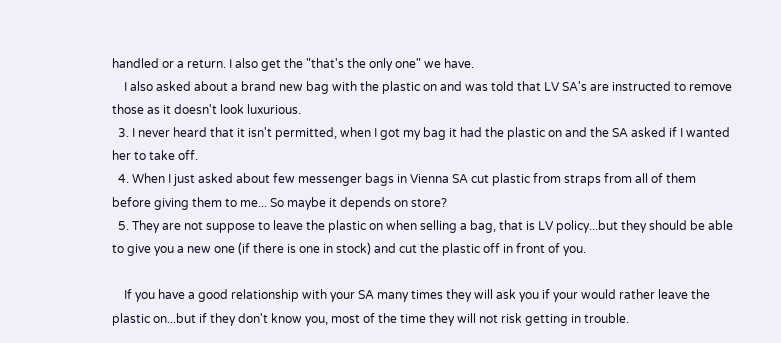handled or a return. I also get the "that's the only one" we have.
    I also asked about a brand new bag with the plastic on and was told that LV SA's are instructed to remove those as it doesn't look luxurious.
  3. I never heard that it isn't permitted, when I got my bag it had the plastic on and the SA asked if I wanted her to take off.
  4. When I just asked about few messenger bags in Vienna SA cut plastic from straps from all of them before giving them to me... So maybe it depends on store?
  5. They are not suppose to leave the plastic on when selling a bag, that is LV policy...but they should be able to give you a new one (if there is one in stock) and cut the plastic off in front of you.

    If you have a good relationship with your SA many times they will ask you if your would rather leave the plastic on...but if they don't know you, most of the time they will not risk getting in trouble.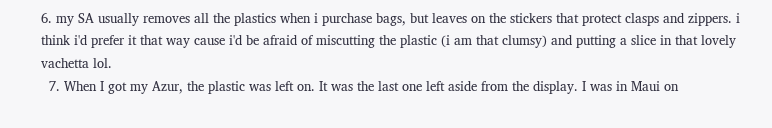6. my SA usually removes all the plastics when i purchase bags, but leaves on the stickers that protect clasps and zippers. i think i'd prefer it that way cause i'd be afraid of miscutting the plastic (i am that clumsy) and putting a slice in that lovely vachetta lol.
  7. When I got my Azur, the plastic was left on. It was the last one left aside from the display. I was in Maui on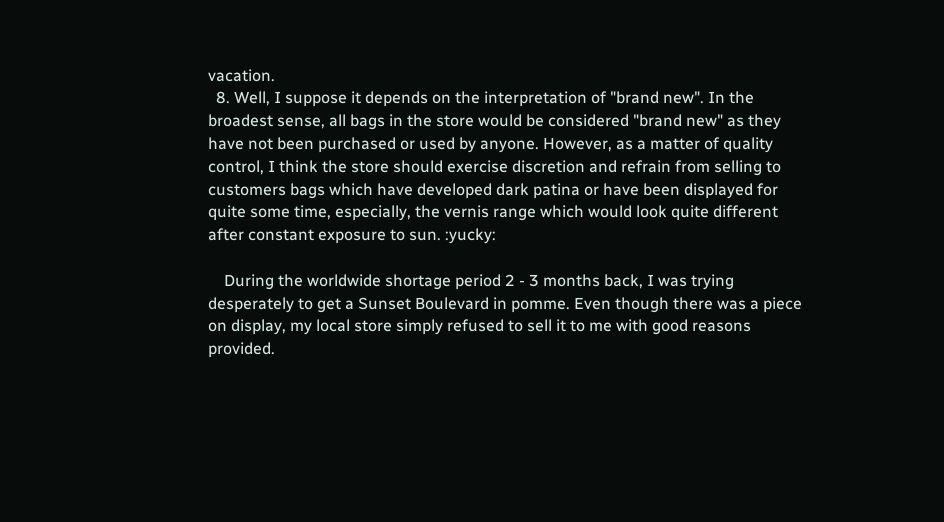vacation.
  8. Well, I suppose it depends on the interpretation of "brand new". In the broadest sense, all bags in the store would be considered "brand new" as they have not been purchased or used by anyone. However, as a matter of quality control, I think the store should exercise discretion and refrain from selling to customers bags which have developed dark patina or have been displayed for quite some time, especially, the vernis range which would look quite different after constant exposure to sun. :yucky:

    During the worldwide shortage period 2 - 3 months back, I was trying desperately to get a Sunset Boulevard in pomme. Even though there was a piece on display, my local store simply refused to sell it to me with good reasons provided.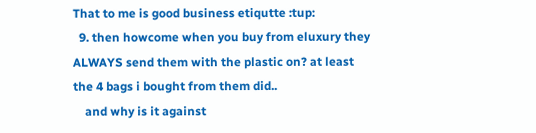That to me is good business etiqutte :tup:
  9. then howcome when you buy from eluxury they ALWAYS send them with the plastic on? at least the 4 bags i bought from them did..
    and why is it against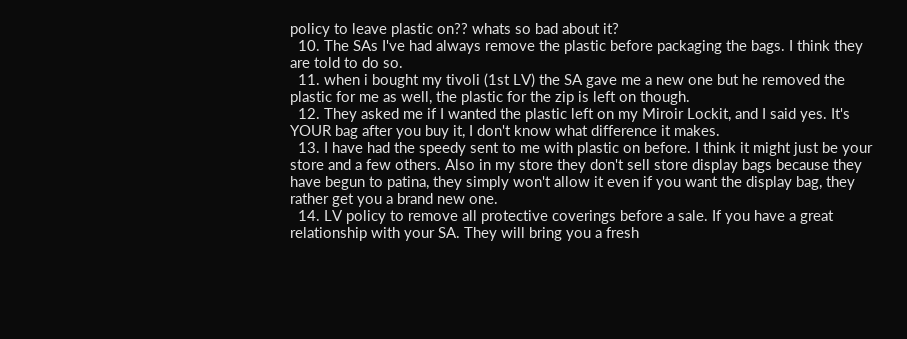policy to leave plastic on?? whats so bad about it?
  10. The SAs I've had always remove the plastic before packaging the bags. I think they are told to do so.
  11. when i bought my tivoli (1st LV) the SA gave me a new one but he removed the plastic for me as well, the plastic for the zip is left on though.
  12. They asked me if I wanted the plastic left on my Miroir Lockit, and I said yes. It's YOUR bag after you buy it, I don't know what difference it makes.
  13. I have had the speedy sent to me with plastic on before. I think it might just be your store and a few others. Also in my store they don't sell store display bags because they have begun to patina, they simply won't allow it even if you want the display bag, they rather get you a brand new one.
  14. LV policy to remove all protective coverings before a sale. If you have a great relationship with your SA. They will bring you a fresh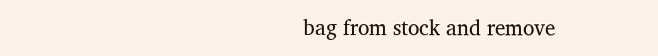bag from stock and remove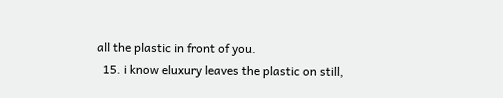all the plastic in front of you.
  15. i know eluxury leaves the plastic on still,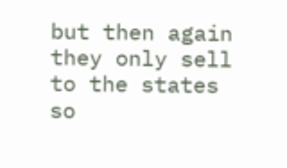but then again they only sell to the states so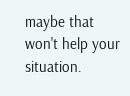maybe that won't help your situation.